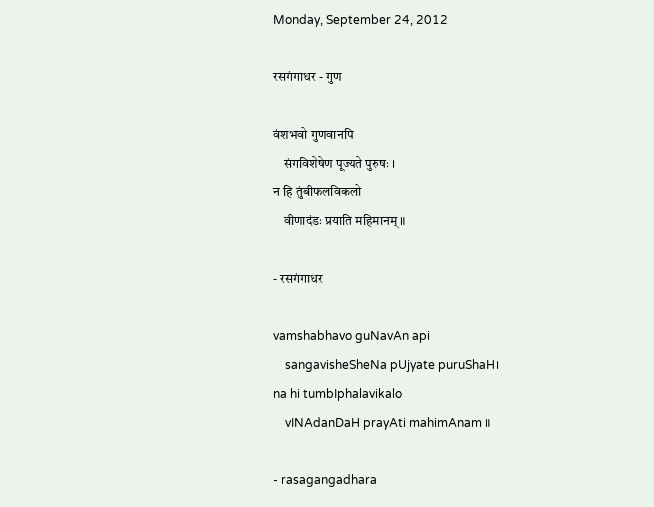Monday, September 24, 2012

रसगंगाधर - गुण

वंशभवो गुणवानपि
    संगविशेषेण पूज्यते पुरुषः ।
न हि तुंबीफलविकलो
    वीणादंडः प्रयाति महिमानम् ॥

- रसगंगाधर

vamshabhavo guNavAn api
    sangavisheSheNa pUjyate puruShaH।
na hi tumbIphalavikalo
    vINAdanDaH prayAti mahimAnam ॥

- rasagangadhara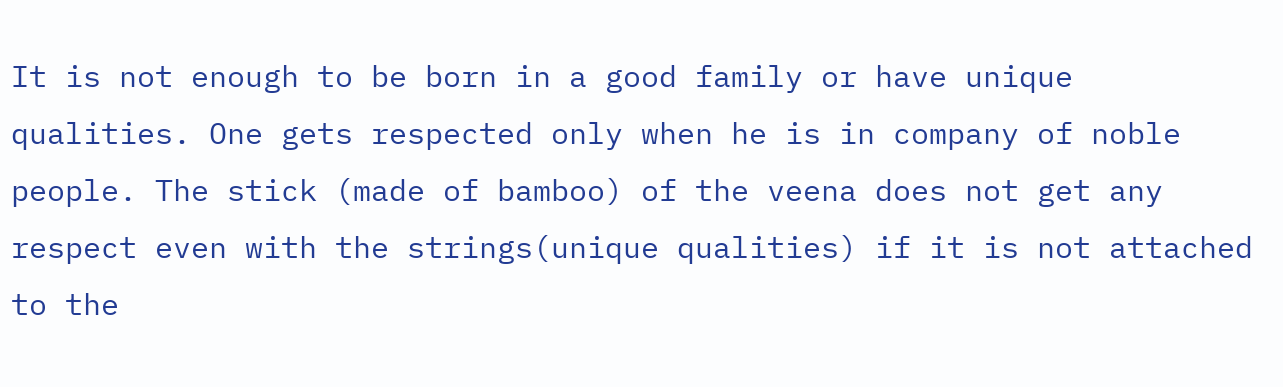It is not enough to be born in a good family or have unique qualities. One gets respected only when he is in company of noble people. The stick (made of bamboo) of the veena does not get any respect even with the strings(unique qualities) if it is not attached to the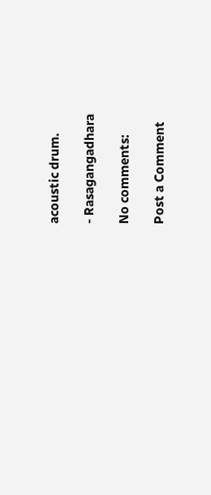acoustic drum.

- Rasagangadhara

No comments:

Post a Comment